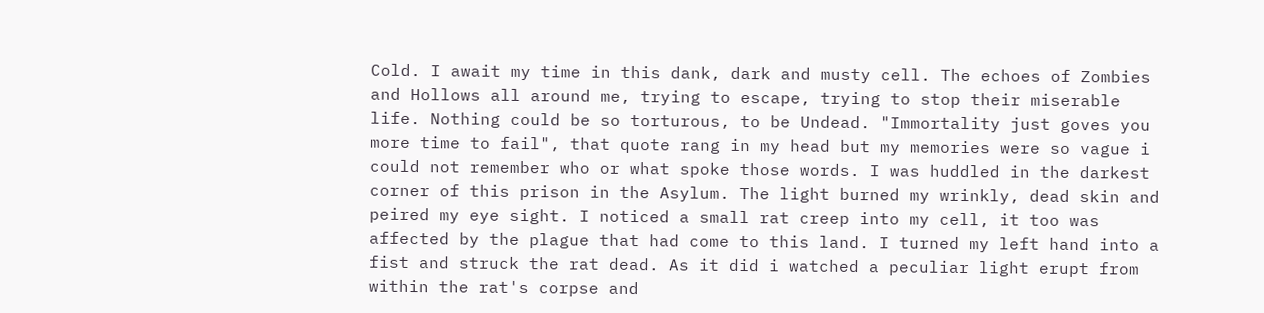Cold. I await my time in this dank, dark and musty cell. The echoes of Zombies and Hollows all around me, trying to escape, trying to stop their miserable life. Nothing could be so torturous, to be Undead. "Immortality just goves you more time to fail", that quote rang in my head but my memories were so vague i could not remember who or what spoke those words. I was huddled in the darkest corner of this prison in the Asylum. The light burned my wrinkly, dead skin and peired my eye sight. I noticed a small rat creep into my cell, it too was affected by the plague that had come to this land. I turned my left hand into a fist and struck the rat dead. As it did i watched a peculiar light erupt from within the rat's corpse and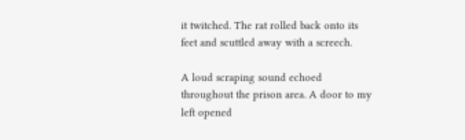it twitched. The rat rolled back onto its feet and scuttled away with a screech.

A loud scraping sound echoed throughout the prison area. A door to my left opened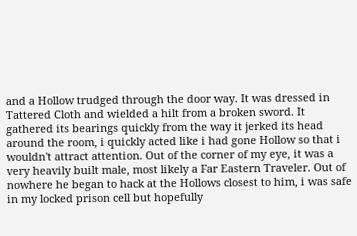and a Hollow trudged through the door way. It was dressed in Tattered Cloth and wielded a hilt from a broken sword. It gathered its bearings quickly from the way it jerked its head around the room, i quickly acted like i had gone Hollow so that i wouldn't attract attention. Out of the corner of my eye, it was a very heavily built male, most likely a Far Eastern Traveler. Out of nowhere he began to hack at the Hollows closest to him, i was safe in my locked prison cell but hopefully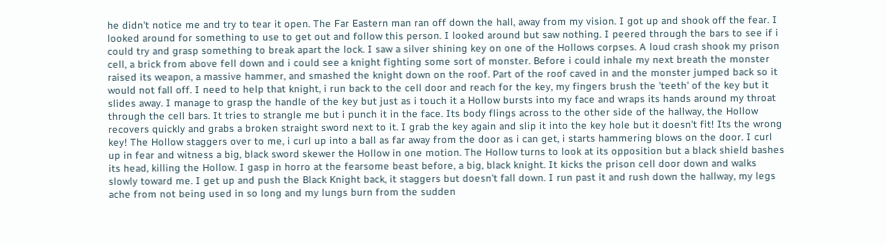he didn't notice me and try to tear it open. The Far Eastern man ran off down the hall, away from my vision. I got up and shook off the fear. I looked around for something to use to get out and follow this person. I looked around but saw nothing. I peered through the bars to see if i could try and grasp something to break apart the lock. I saw a silver shining key on one of the Hollows corpses. A loud crash shook my prison cell, a brick from above fell down and i could see a knight fighting some sort of monster. Before i could inhale my next breath the monster raised its weapon, a massive hammer, and smashed the knight down on the roof. Part of the roof caved in and the monster jumped back so it would not fall off. I need to help that knight, i run back to the cell door and reach for the key, my fingers brush the 'teeth' of the key but it slides away. I manage to grasp the handle of the key but just as i touch it a Hollow bursts into my face and wraps its hands around my throat through the cell bars. It tries to strangle me but i punch it in the face. Its body flings across to the other side of the hallway, the Hollow recovers quickly and grabs a broken straight sword next to it. I grab the key again and slip it into the key hole but it doesn't fit! Its the wrong key! The Hollow staggers over to me, i curl up into a ball as far away from the door as i can get, i starts hammering blows on the door. I curl up in fear and witness a big, black sword skewer the Hollow in one motion. The Hollow turns to look at its opposition but a black shield bashes its head, killing the Hollow. I gasp in horro at the fearsome beast before, a big, black knight. It kicks the prison cell door down and walks slowly toward me. I get up and push the Black Knight back, it staggers but doesn't fall down. I run past it and rush down the hallway, my legs ache from not being used in so long and my lungs burn from the sudden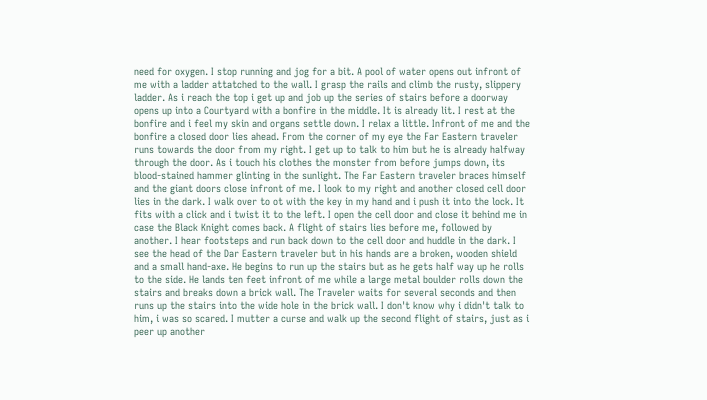need for oxygen. I stop running and jog for a bit. A pool of water opens out infront of me with a ladder attatched to the wall. I grasp the rails and climb the rusty, slippery ladder. As i reach the top i get up and job up the series of stairs before a doorway opens up into a Courtyard with a bonfire in the middle. It is already lit. I rest at the bonfire and i feel my skin and organs settle down. I relax a little. Infront of me and the bonfire a closed door lies ahead. From the corner of my eye the Far Eastern traveler runs towards the door from my right. I get up to talk to him but he is already halfway through the door. As i touch his clothes the monster from before jumps down, its blood-stained hammer glinting in the sunlight. The Far Eastern traveler braces himself and the giant doors close infront of me. I look to my right and another closed cell door lies in the dark. I walk over to ot with the key in my hand and i push it into the lock. It fits with a click and i twist it to the left. I open the cell door and close it behind me in case the Black Knight comes back. A flight of stairs lies before me, followed by another. I hear footsteps and run back down to the cell door and huddle in the dark. I see the head of the Dar Eastern traveler but in his hands are a broken, wooden shield and a small hand-axe. He begins to run up the stairs but as he gets half way up he rolls to the side. He lands ten feet infront of me while a large metal boulder rolls down the stairs and breaks down a brick wall. The Traveler waits for several seconds and then runs up the stairs into the wide hole in the brick wall. I don't know why i didn't talk to him, i was so scared. I mutter a curse and walk up the second flight of stairs, just as i peer up another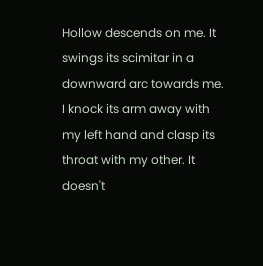Hollow descends on me. It swings its scimitar in a downward arc towards me. I knock its arm away with my left hand and clasp its throat with my other. It doesn't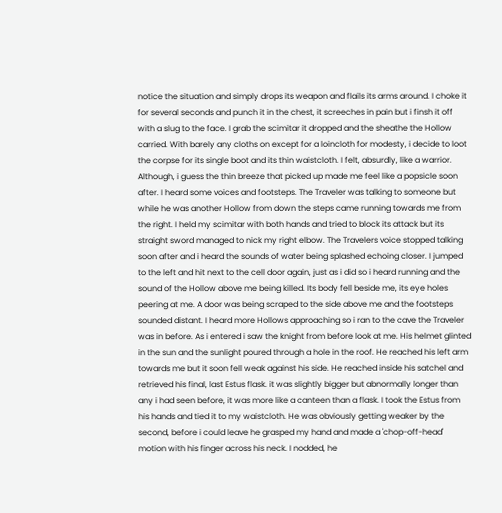notice the situation and simply drops its weapon and flails its arms around. I choke it for several seconds and punch it in the chest, it screeches in pain but i finsh it off with a slug to the face. I grab the scimitar it dropped and the sheathe the Hollow carried. With barely any cloths on except for a loincloth for modesty, i decide to loot the corpse for its single boot and its thin waistcloth. I felt, absurdly, like a warrior. Although, i guess the thin breeze that picked up made me feel like a popsicle soon after. I heard some voices and footsteps. The Traveler was talking to someone but while he was another Hollow from down the steps came running towards me from the right. I held my scimitar with both hands and tried to block its attack but its straight sword managed to nick my right elbow. The Travelers voice stopped talking soon after and i heard the sounds of water being splashed echoing closer. I jumped to the left and hit next to the cell door again, just as i did so i heard running and the sound of the Hollow above me being killed. Its body fell beside me, its eye holes peering at me. A door was being scraped to the side above me and the footsteps sounded distant. I heard more Hollows approaching so i ran to the cave the Traveler was in before. As i entered i saw the knight from before look at me. His helmet glinted in the sun and the sunlight poured through a hole in the roof. He reached his left arm towards me but it soon fell weak against his side. He reached inside his satchel and retrieved his final, last Estus flask. it was slightly bigger but abnormally longer than any i had seen before, it was more like a canteen than a flask. I took the Estus from his hands and tied it to my waistcloth. He was obviously getting weaker by the second, before i could leave he grasped my hand and made a 'chop-off-head' motion with his finger across his neck. I nodded, he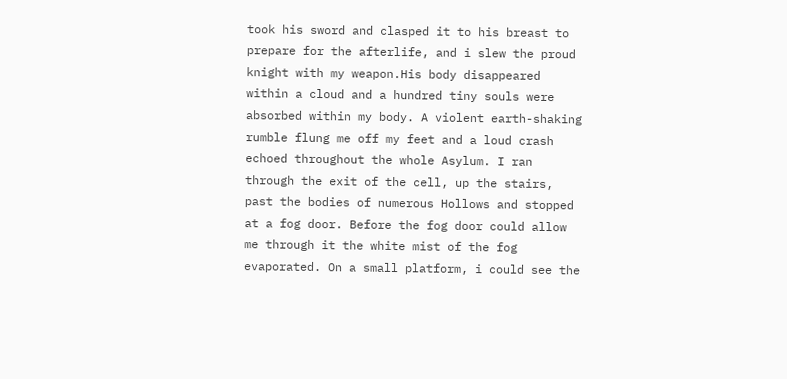took his sword and clasped it to his breast to prepare for the afterlife, and i slew the proud knight with my weapon.His body disappeared within a cloud and a hundred tiny souls were absorbed within my body. A violent earth-shaking rumble flung me off my feet and a loud crash echoed throughout the whole Asylum. I ran through the exit of the cell, up the stairs, past the bodies of numerous Hollows and stopped at a fog door. Before the fog door could allow me through it the white mist of the fog evaporated. On a small platform, i could see the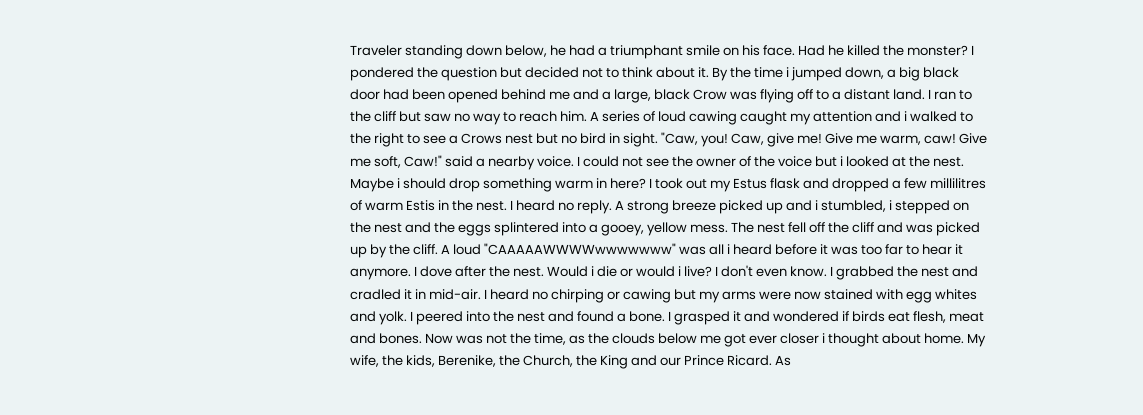Traveler standing down below, he had a triumphant smile on his face. Had he killed the monster? I pondered the question but decided not to think about it. By the time i jumped down, a big black door had been opened behind me and a large, black Crow was flying off to a distant land. I ran to the cliff but saw no way to reach him. A series of loud cawing caught my attention and i walked to the right to see a Crows nest but no bird in sight. "Caw, you! Caw, give me! Give me warm, caw! Give me soft, Caw!" said a nearby voice. I could not see the owner of the voice but i looked at the nest. Maybe i should drop something warm in here? I took out my Estus flask and dropped a few millilitres of warm Estis in the nest. I heard no reply. A strong breeze picked up and i stumbled, i stepped on the nest and the eggs splintered into a gooey, yellow mess. The nest fell off the cliff and was picked up by the cliff. A loud "CAAAAAWWWWwwwwwww" was all i heard before it was too far to hear it anymore. I dove after the nest. Would i die or would i live? I don't even know. I grabbed the nest and cradled it in mid-air. I heard no chirping or cawing but my arms were now stained with egg whites and yolk. I peered into the nest and found a bone. I grasped it and wondered if birds eat flesh, meat and bones. Now was not the time, as the clouds below me got ever closer i thought about home. My wife, the kids, Berenike, the Church, the King and our Prince Ricard. As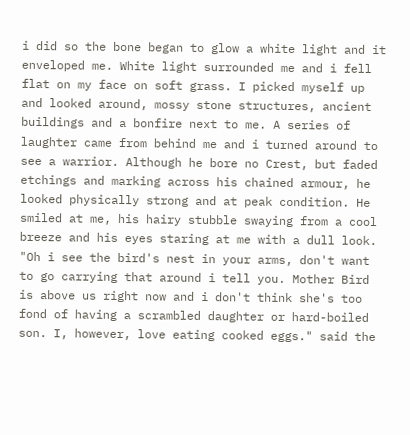i did so the bone began to glow a white light and it enveloped me. White light surrounded me and i fell flat on my face on soft grass. I picked myself up and looked around, mossy stone structures, ancient buildings and a bonfire next to me. A series of laughter came from behind me and i turned around to see a warrior. Although he bore no Crest, but faded etchings and marking across his chained armour, he looked physically strong and at peak condition. He smiled at me, his hairy stubble swaying from a cool breeze and his eyes staring at me with a dull look. "Oh i see the bird's nest in your arms, don't want to go carrying that around i tell you. Mother Bird is above us right now and i don't think she's too fond of having a scrambled daughter or hard-boiled son. I, however, love eating cooked eggs." said the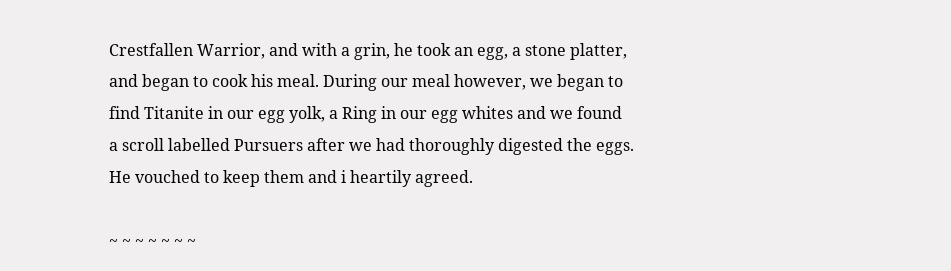Crestfallen Warrior, and with a grin, he took an egg, a stone platter, and began to cook his meal. During our meal however, we began to find Titanite in our egg yolk, a Ring in our egg whites and we found a scroll labelled Pursuers after we had thoroughly digested the eggs. He vouched to keep them and i heartily agreed.

~ ~ ~ ~ ~ ~ ~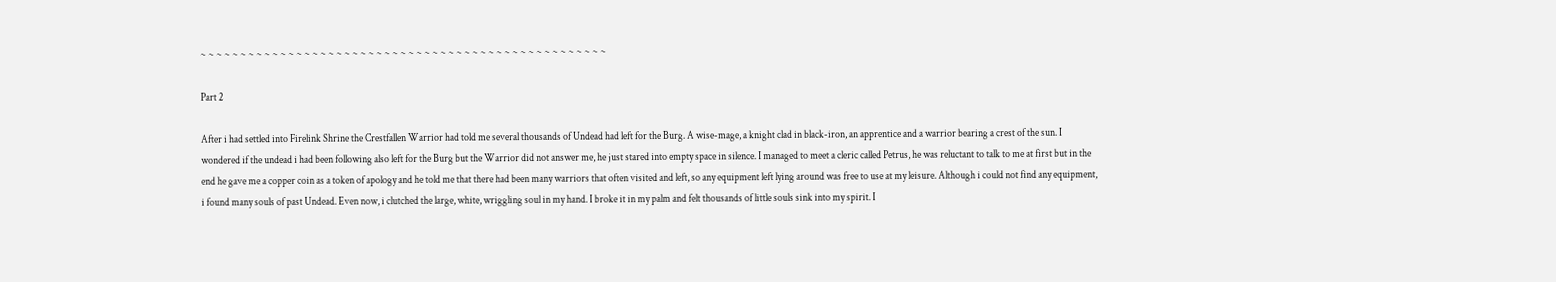~ ~ ~ ~ ~ ~ ~ ~ ~ ~ ~ ~ ~ ~ ~ ~ ~ ~ ~ ~ ~ ~ ~ ~ ~ ~ ~ ~ ~ ~ ~ ~ ~ ~ ~ ~ ~ ~ ~ ~ ~ ~ ~ ~ ~ ~ ~ ~ ~ ~ ~

Part 2

After i had settled into Firelink Shrine the Crestfallen Warrior had told me several thousands of Undead had left for the Burg. A wise-mage, a knight clad in black-iron, an apprentice and a warrior bearing a crest of the sun. I wondered if the undead i had been following also left for the Burg but the Warrior did not answer me, he just stared into empty space in silence. I managed to meet a cleric called Petrus, he was reluctant to talk to me at first but in the end he gave me a copper coin as a token of apology and he told me that there had been many warriors that often visited and left, so any equipment left lying around was free to use at my leisure. Although i could not find any equipment, i found many souls of past Undead. Even now, i clutched the large, white, wriggling soul in my hand. I broke it in my palm and felt thousands of little souls sink into my spirit. I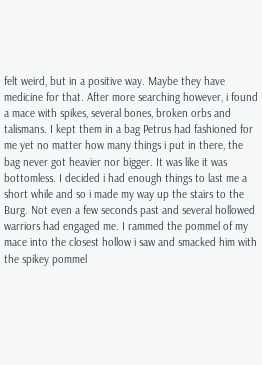felt weird, but in a positive way. Maybe they have medicine for that. After more searching however, i found a mace with spikes, several bones, broken orbs and talismans. I kept them in a bag Petrus had fashioned for me yet no matter how many things i put in there, the bag never got heavier nor bigger. It was like it was bottomless. I decided i had enough things to last me a short while and so i made my way up the stairs to the Burg. Not even a few seconds past and several hollowed warriors had engaged me. I rammed the pommel of my mace into the closest hollow i saw and smacked him with the spikey pommel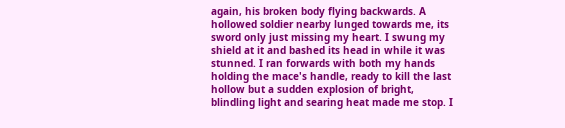again, his broken body flying backwards. A hollowed soldier nearby lunged towards me, its sword only just missing my heart. I swung my shield at it and bashed its head in while it was stunned. I ran forwards with both my hands holding the mace's handle, ready to kill the last hollow but a sudden explosion of bright, blindling light and searing heat made me stop. I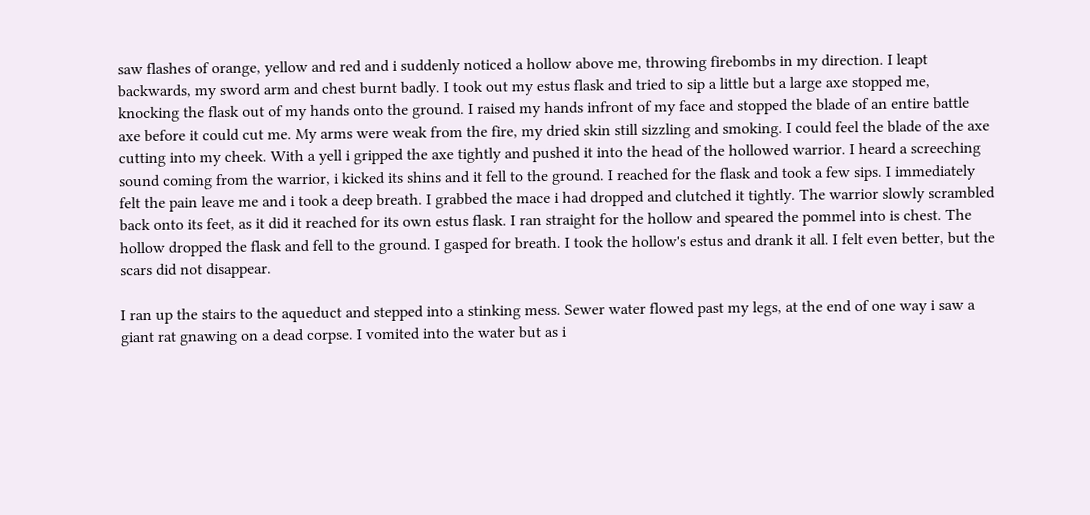saw flashes of orange, yellow and red and i suddenly noticed a hollow above me, throwing firebombs in my direction. I leapt backwards, my sword arm and chest burnt badly. I took out my estus flask and tried to sip a little but a large axe stopped me, knocking the flask out of my hands onto the ground. I raised my hands infront of my face and stopped the blade of an entire battle axe before it could cut me. My arms were weak from the fire, my dried skin still sizzling and smoking. I could feel the blade of the axe cutting into my cheek. With a yell i gripped the axe tightly and pushed it into the head of the hollowed warrior. I heard a screeching sound coming from the warrior, i kicked its shins and it fell to the ground. I reached for the flask and took a few sips. I immediately felt the pain leave me and i took a deep breath. I grabbed the mace i had dropped and clutched it tightly. The warrior slowly scrambled back onto its feet, as it did it reached for its own estus flask. I ran straight for the hollow and speared the pommel into is chest. The hollow dropped the flask and fell to the ground. I gasped for breath. I took the hollow's estus and drank it all. I felt even better, but the scars did not disappear.

I ran up the stairs to the aqueduct and stepped into a stinking mess. Sewer water flowed past my legs, at the end of one way i saw a giant rat gnawing on a dead corpse. I vomited into the water but as i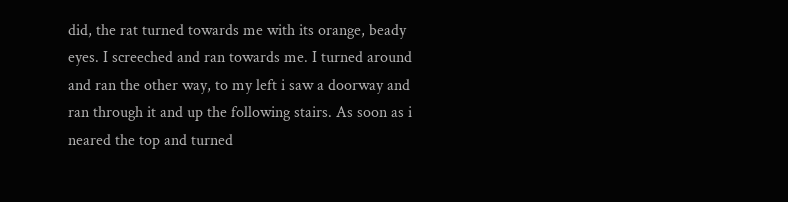did, the rat turned towards me with its orange, beady eyes. I screeched and ran towards me. I turned around and ran the other way, to my left i saw a doorway and ran through it and up the following stairs. As soon as i neared the top and turned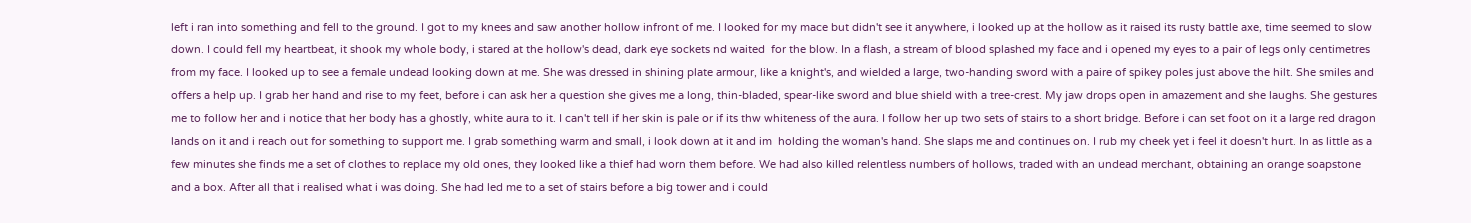left i ran into something and fell to the ground. I got to my knees and saw another hollow infront of me. I looked for my mace but didn't see it anywhere, i looked up at the hollow as it raised its rusty battle axe, time seemed to slow down. I could fell my heartbeat, it shook my whole body, i stared at the hollow's dead, dark eye sockets nd waited  for the blow. In a flash, a stream of blood splashed my face and i opened my eyes to a pair of legs only centimetres from my face. I looked up to see a female undead looking down at me. She was dressed in shining plate armour, like a knight's, and wielded a large, two-handing sword with a paire of spikey poles just above the hilt. She smiles and offers a help up. I grab her hand and rise to my feet, before i can ask her a question she gives me a long, thin-bladed, spear-like sword and blue shield with a tree-crest. My jaw drops open in amazement and she laughs. She gestures me to follow her and i notice that her body has a ghostly, white aura to it. I can't tell if her skin is pale or if its thw whiteness of the aura. I follow her up two sets of stairs to a short bridge. Before i can set foot on it a large red dragon lands on it and i reach out for something to support me. I grab something warm and small, i look down at it and im  holding the woman's hand. She slaps me and continues on. I rub my cheek yet i feel it doesn't hurt. In as little as a few minutes she finds me a set of clothes to replace my old ones, they looked like a thief had worn them before. We had also killed relentless numbers of hollows, traded with an undead merchant, obtaining an orange soapstone and a box. After all that i realised what i was doing. She had led me to a set of stairs before a big tower and i could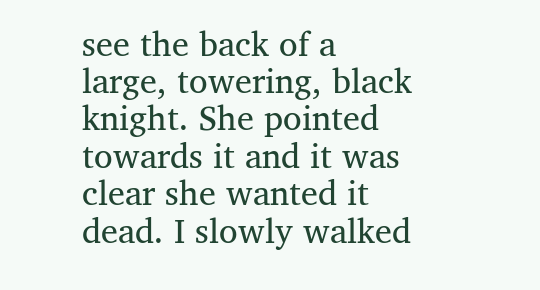see the back of a large, towering, black knight. She pointed towards it and it was clear she wanted it dead. I slowly walked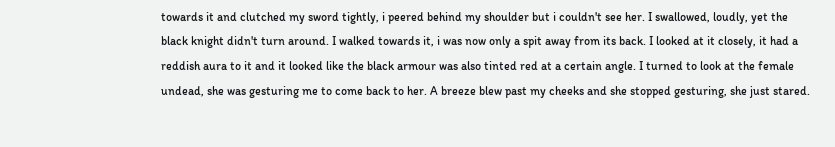towards it and clutched my sword tightly, i peered behind my shoulder but i couldn't see her. I swallowed, loudly, yet the black knight didn't turn around. I walked towards it, i was now only a spit away from its back. I looked at it closely, it had a reddish aura to it and it looked like the black armour was also tinted red at a certain angle. I turned to look at the female undead, she was gesturing me to come back to her. A breeze blew past my cheeks and she stopped gesturing, she just stared.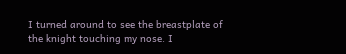I turned around to see the breastplate of the knight touching my nose. I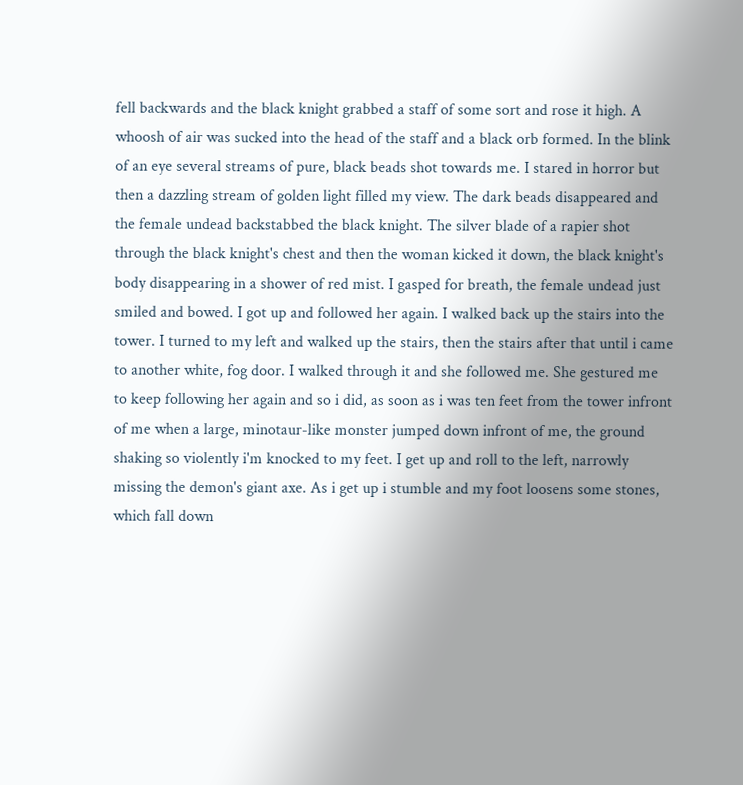fell backwards and the black knight grabbed a staff of some sort and rose it high. A whoosh of air was sucked into the head of the staff and a black orb formed. In the blink of an eye several streams of pure, black beads shot towards me. I stared in horror but then a dazzling stream of golden light filled my view. The dark beads disappeared and the female undead backstabbed the black knight. The silver blade of a rapier shot through the black knight's chest and then the woman kicked it down, the black knight's body disappearing in a shower of red mist. I gasped for breath, the female undead just smiled and bowed. I got up and followed her again. I walked back up the stairs into the tower. I turned to my left and walked up the stairs, then the stairs after that until i came to another white, fog door. I walked through it and she followed me. She gestured me to keep following her again and so i did, as soon as i was ten feet from the tower infront of me when a large, minotaur-like monster jumped down infront of me, the ground shaking so violently i'm knocked to my feet. I get up and roll to the left, narrowly missing the demon's giant axe. As i get up i stumble and my foot loosens some stones, which fall down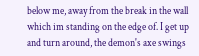below me, away from the break in the wall which im standing on the edge of. I get up and turn around, the demon's axe swings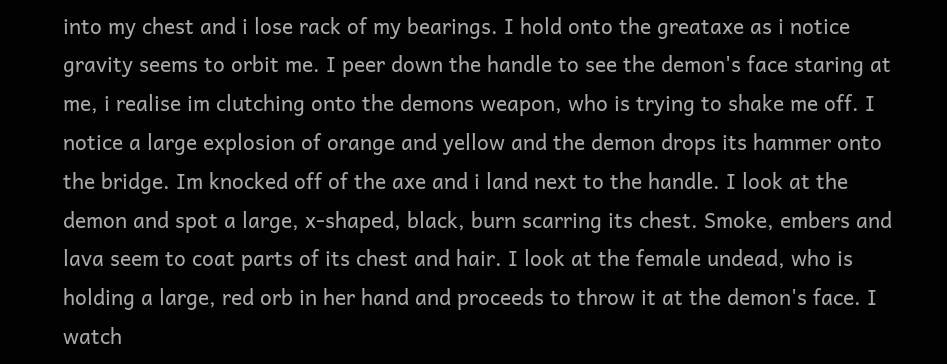into my chest and i lose rack of my bearings. I hold onto the greataxe as i notice gravity seems to orbit me. I peer down the handle to see the demon's face staring at me, i realise im clutching onto the demons weapon, who is trying to shake me off. I notice a large explosion of orange and yellow and the demon drops its hammer onto the bridge. Im knocked off of the axe and i land next to the handle. I look at the demon and spot a large, x-shaped, black, burn scarring its chest. Smoke, embers and lava seem to coat parts of its chest and hair. I look at the female undead, who is holding a large, red orb in her hand and proceeds to throw it at the demon's face. I watch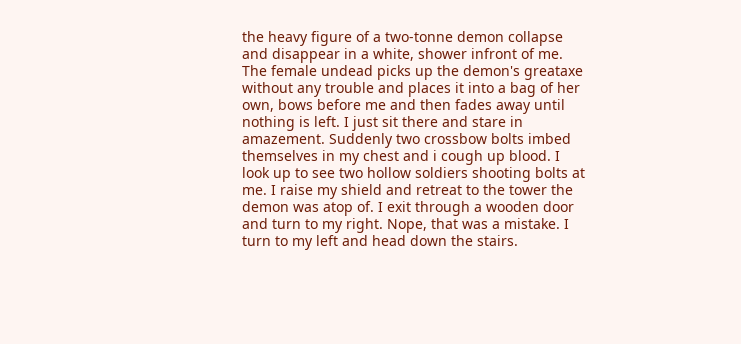the heavy figure of a two-tonne demon collapse and disappear in a white, shower infront of me. The female undead picks up the demon's greataxe without any trouble and places it into a bag of her own, bows before me and then fades away until nothing is left. I just sit there and stare in amazement. Suddenly two crossbow bolts imbed themselves in my chest and i cough up blood. I look up to see two hollow soldiers shooting bolts at me. I raise my shield and retreat to the tower the demon was atop of. I exit through a wooden door and turn to my right. Nope, that was a mistake. I turn to my left and head down the stairs.